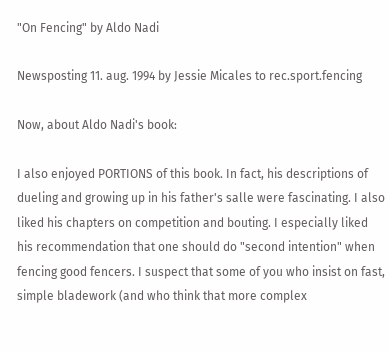"On Fencing" by Aldo Nadi

Newsposting 11. aug. 1994 by Jessie Micales to rec.sport.fencing

Now, about Aldo Nadi's book:

I also enjoyed PORTIONS of this book. In fact, his descriptions of dueling and growing up in his father's salle were fascinating. I also liked his chapters on competition and bouting. I especially liked his recommendation that one should do "second intention" when fencing good fencers. I suspect that some of you who insist on fast, simple bladework (and who think that more complex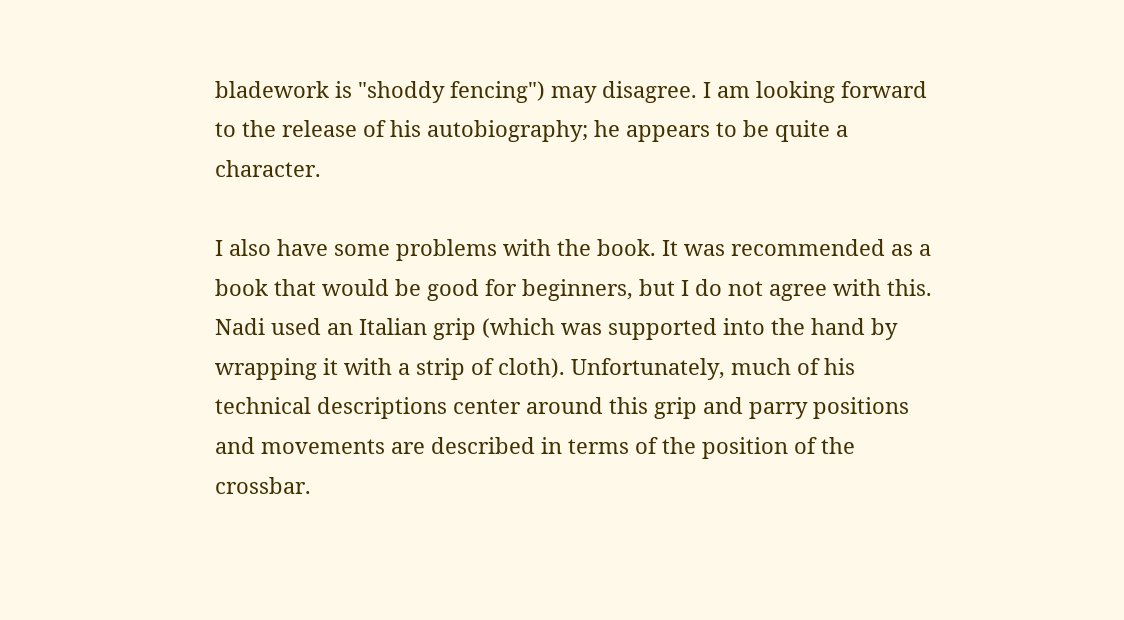bladework is "shoddy fencing") may disagree. I am looking forward to the release of his autobiography; he appears to be quite a character.

I also have some problems with the book. It was recommended as a book that would be good for beginners, but I do not agree with this. Nadi used an Italian grip (which was supported into the hand by wrapping it with a strip of cloth). Unfortunately, much of his technical descriptions center around this grip and parry positions and movements are described in terms of the position of the crossbar.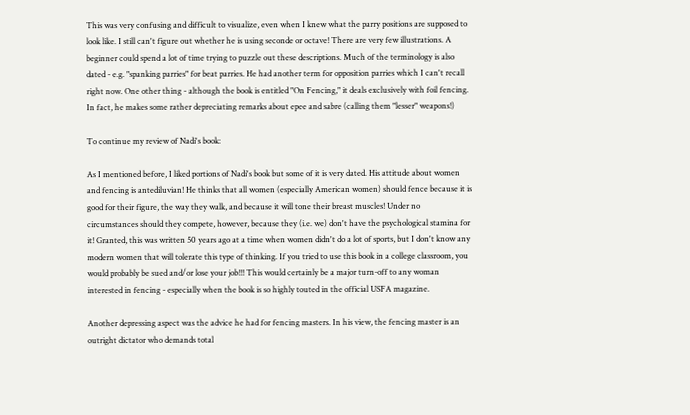This was very confusing and difficult to visualize, even when I knew what the parry positions are supposed to look like. I still can't figure out whether he is using seconde or octave! There are very few illustrations. A beginner could spend a lot of time trying to puzzle out these descriptions. Much of the terminology is also dated - e.g. "spanking parries" for beat parries. He had another term for opposition parries which I can't recall right now. One other thing - although the book is entitled "On Fencing," it deals exclusively with foil fencing. In fact, he makes some rather depreciating remarks about epee and sabre (calling them "lesser" weapons!)

To continue my review of Nadi's book:

As I mentioned before, I liked portions of Nadi's book but some of it is very dated. His attitude about women and fencing is antediluvian! He thinks that all women (especially American women) should fence because it is good for their figure, the way they walk, and because it will tone their breast muscles! Under no circumstances should they compete, however, because they (i.e. we) don't have the psychological stamina for it! Granted, this was written 50 years ago at a time when women didn't do a lot of sports, but I don't know any modern women that will tolerate this type of thinking. If you tried to use this book in a college classroom, you would probably be sued and/or lose your job!!! This would certainly be a major turn-off to any woman interested in fencing - especially when the book is so highly touted in the official USFA magazine.

Another depressing aspect was the advice he had for fencing masters. In his view, the fencing master is an outright dictator who demands total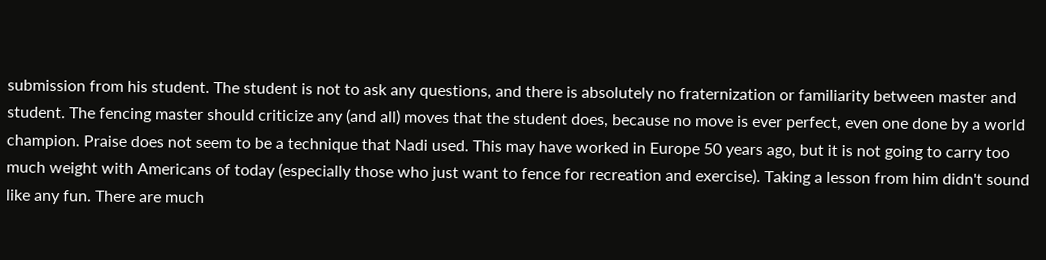submission from his student. The student is not to ask any questions, and there is absolutely no fraternization or familiarity between master and student. The fencing master should criticize any (and all) moves that the student does, because no move is ever perfect, even one done by a world champion. Praise does not seem to be a technique that Nadi used. This may have worked in Europe 50 years ago, but it is not going to carry too much weight with Americans of today (especially those who just want to fence for recreation and exercise). Taking a lesson from him didn't sound like any fun. There are much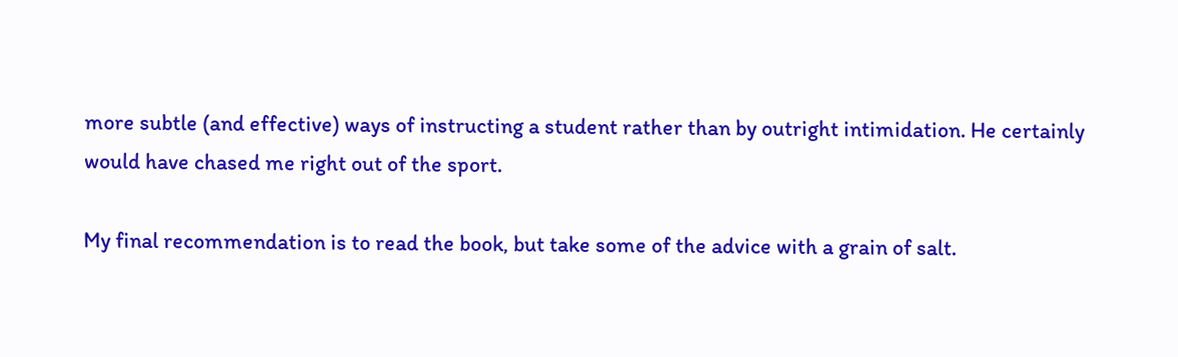more subtle (and effective) ways of instructing a student rather than by outright intimidation. He certainly would have chased me right out of the sport.

My final recommendation is to read the book, but take some of the advice with a grain of salt.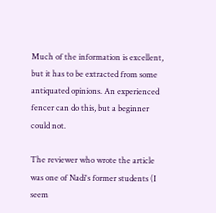Much of the information is excellent, but it has to be extracted from some antiquated opinions. An experienced fencer can do this, but a beginner could not.

The reviewer who wrote the article was one of Nadi's former students (I seem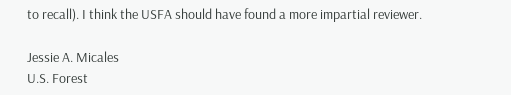to recall). I think the USFA should have found a more impartial reviewer.

Jessie A. Micales
U.S. Forest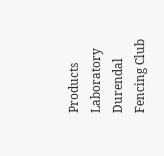Products Laboratory
Durendal Fencing Club